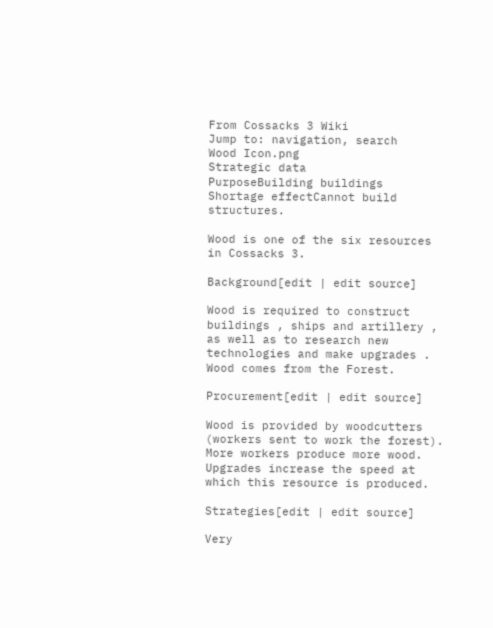From Cossacks 3 Wiki
Jump to: navigation, search
Wood Icon.png
Strategic data
PurposeBuilding buildings
Shortage effectCannot build structures.

Wood is one of the six resources in Cossacks 3.

Background[edit | edit source]

Wood is required to construct buildings , ships and artillery , as well as to research new technologies and make upgrades . Wood comes from the Forest.

Procurement[edit | edit source]

Wood is provided by woodcutters (workers sent to work the forest). More workers produce more wood. Upgrades increase the speed at which this resource is produced.

Strategies[edit | edit source]

Very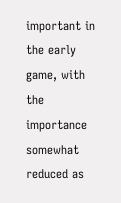important in the early game, with the importance somewhat reduced as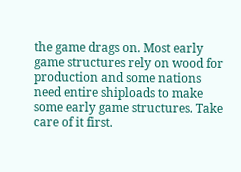the game drags on. Most early game structures rely on wood for production and some nations need entire shiploads to make some early game structures. Take care of it first.